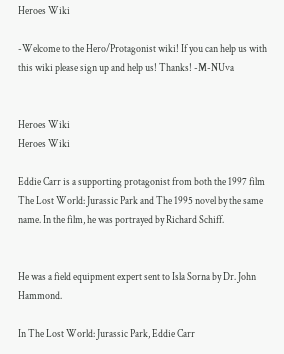Heroes Wiki

-Welcome to the Hero/Protagonist wiki! If you can help us with this wiki please sign up and help us! Thanks! -M-NUva


Heroes Wiki
Heroes Wiki

Eddie Carr is a supporting protagonist from both the 1997 film The Lost World: Jurassic Park and The 1995 novel by the same name. In the film, he was portrayed by Richard Schiff.


He was a field equipment expert sent to Isla Sorna by Dr. John Hammond.

In The Lost World: Jurassic Park, Eddie Carr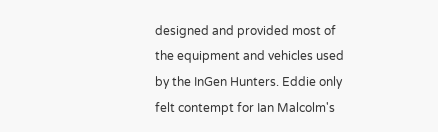designed and provided most of the equipment and vehicles used by the InGen Hunters. Eddie only felt contempt for Ian Malcolm's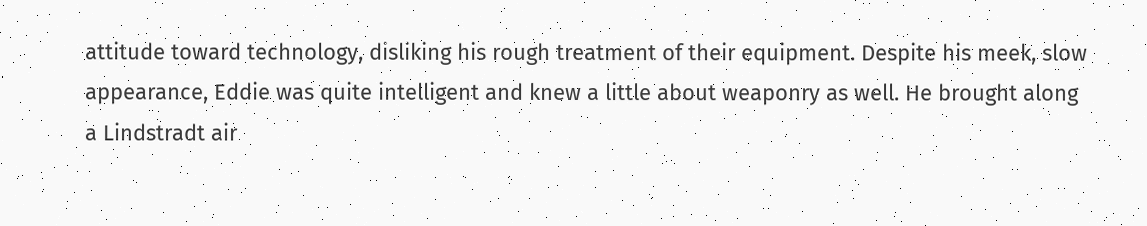attitude toward technology, disliking his rough treatment of their equipment. Despite his meek, slow appearance, Eddie was quite intelligent and knew a little about weaponry as well. He brought along a Lindstradt air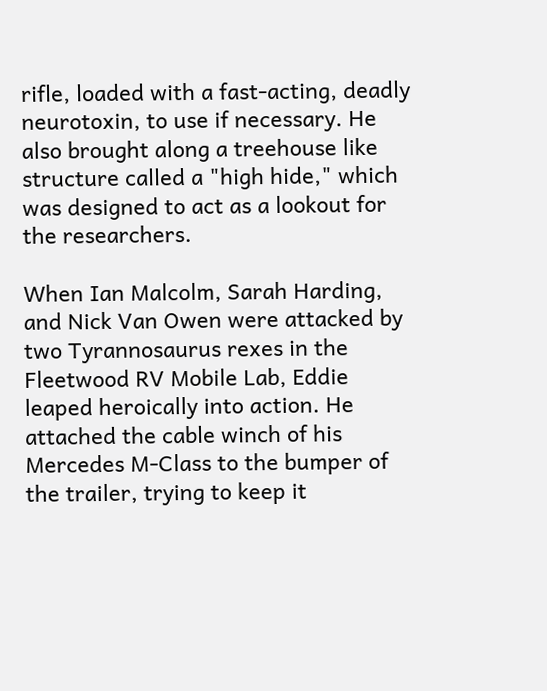rifle, loaded with a fast-acting, deadly neurotoxin, to use if necessary. He also brought along a treehouse like structure called a "high hide," which was designed to act as a lookout for the researchers.

When Ian Malcolm, Sarah Harding, and Nick Van Owen were attacked by two Tyrannosaurus rexes in the Fleetwood RV Mobile Lab, Eddie leaped heroically into action. He attached the cable winch of his Mercedes M-Class to the bumper of the trailer, trying to keep it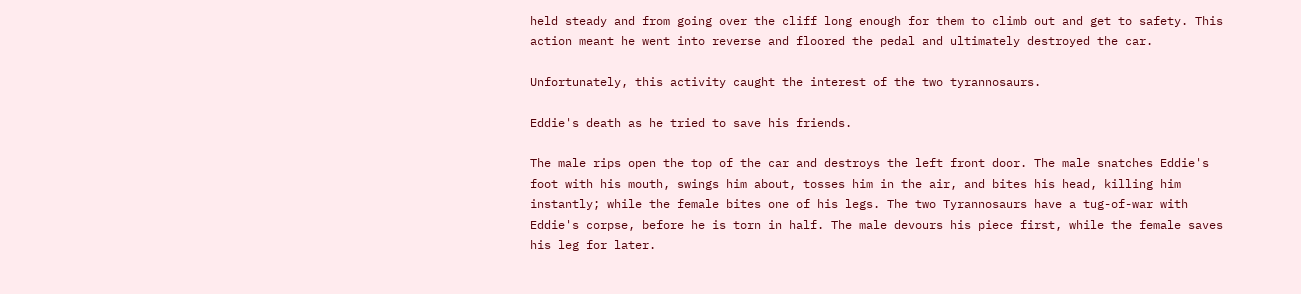held steady and from going over the cliff long enough for them to climb out and get to safety. This action meant he went into reverse and floored the pedal and ultimately destroyed the car.

Unfortunately, this activity caught the interest of the two tyrannosaurs.

Eddie's death as he tried to save his friends.

The male rips open the top of the car and destroys the left front door. The male snatches Eddie's foot with his mouth, swings him about, tosses him in the air, and bites his head, killing him instantly; while the female bites one of his legs. The two Tyrannosaurs have a tug-of-war with Eddie's corpse, before he is torn in half. The male devours his piece first, while the female saves his leg for later.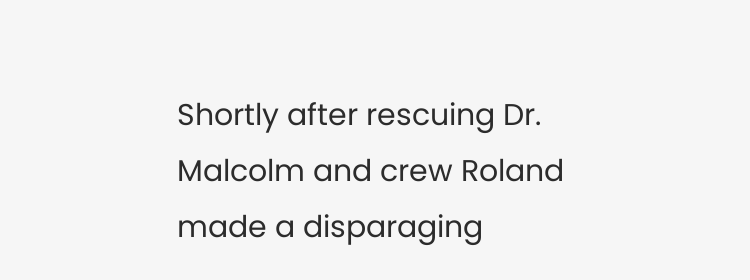Shortly after rescuing Dr. Malcolm and crew Roland made a disparaging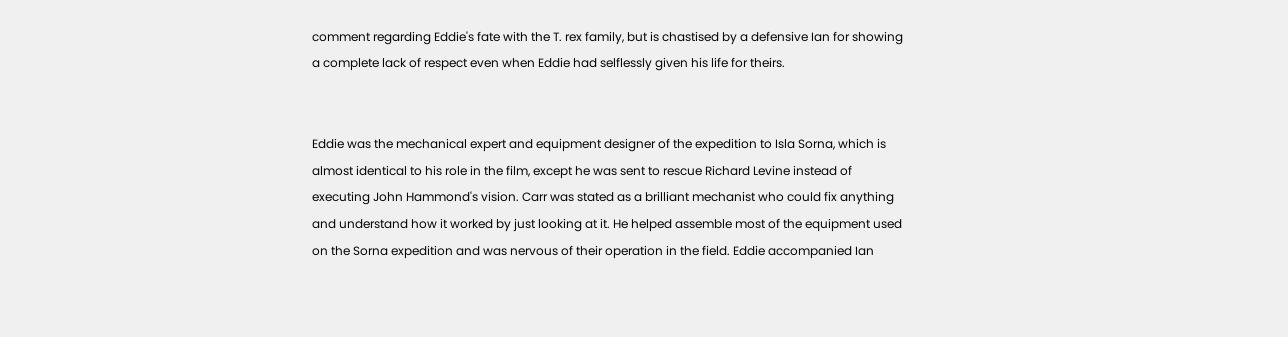comment regarding Eddie's fate with the T. rex family, but is chastised by a defensive Ian for showing a complete lack of respect even when Eddie had selflessly given his life for theirs.


Eddie was the mechanical expert and equipment designer of the expedition to Isla Sorna, which is almost identical to his role in the film, except he was sent to rescue Richard Levine instead of executing John Hammond's vision. Carr was stated as a brilliant mechanist who could fix anything and understand how it worked by just looking at it. He helped assemble most of the equipment used on the Sorna expedition and was nervous of their operation in the field. Eddie accompanied Ian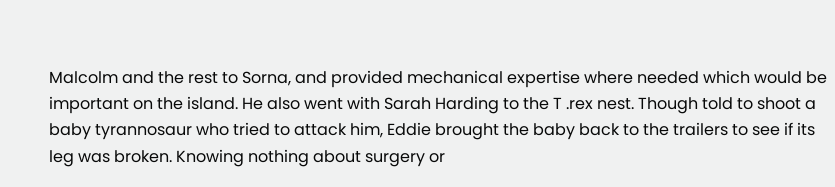Malcolm and the rest to Sorna, and provided mechanical expertise where needed which would be important on the island. He also went with Sarah Harding to the T .rex nest. Though told to shoot a baby tyrannosaur who tried to attack him, Eddie brought the baby back to the trailers to see if its leg was broken. Knowing nothing about surgery or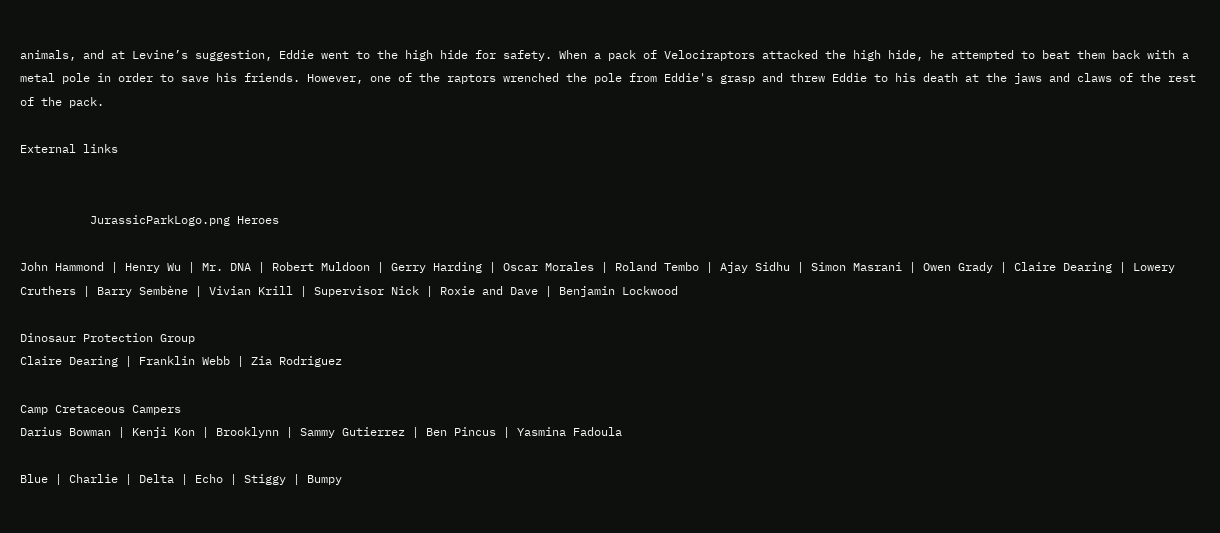animals, and at Levine’s suggestion, Eddie went to the high hide for safety. When a pack of Velociraptors attacked the high hide, he attempted to beat them back with a metal pole in order to save his friends. However, one of the raptors wrenched the pole from Eddie's grasp and threw Eddie to his death at the jaws and claws of the rest of the pack.

External links


          JurassicParkLogo.png Heroes

John Hammond | Henry Wu | Mr. DNA | Robert Muldoon | Gerry Harding | Oscar Morales | Roland Tembo | Ajay Sidhu | Simon Masrani | Owen Grady | Claire Dearing | Lowery Cruthers | Barry Sembène | Vivian Krill | Supervisor Nick | Roxie and Dave | Benjamin Lockwood

Dinosaur Protection Group
Claire Dearing | Franklin Webb | Zia Rodriguez

Camp Cretaceous Campers
Darius Bowman | Kenji Kon | Brooklynn | Sammy Gutierrez | Ben Pincus | Yasmina Fadoula

Blue | Charlie | Delta | Echo | Stiggy | Bumpy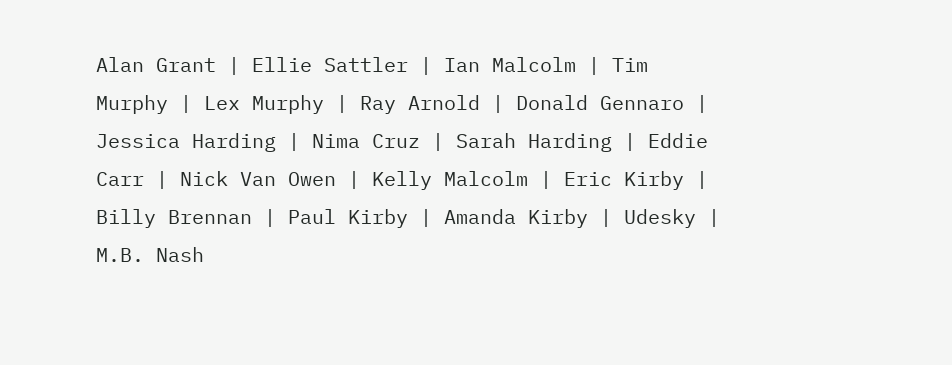Alan Grant | Ellie Sattler | Ian Malcolm | Tim Murphy | Lex Murphy | Ray Arnold | Donald Gennaro | Jessica Harding | Nima Cruz | Sarah Harding | Eddie Carr | Nick Van Owen | Kelly Malcolm | Eric Kirby | Billy Brennan | Paul Kirby | Amanda Kirby | Udesky | M.B. Nash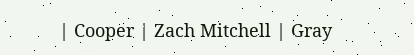| Cooper | Zach Mitchell | Gray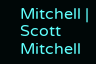Mitchell | Scott Mitchell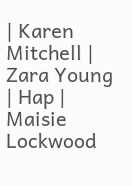| Karen Mitchell | Zara Young | Hap | Maisie Lockwood